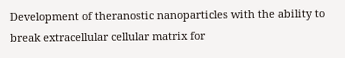Development of theranostic nanoparticles with the ability to break extracellular cellular matrix for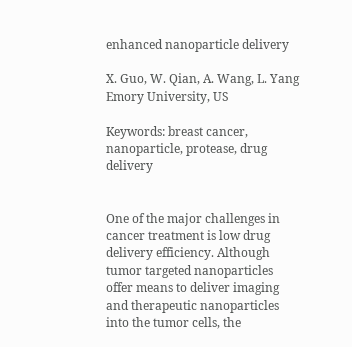enhanced nanoparticle delivery

X. Guo, W. Qian, A. Wang, L. Yang
Emory University, US

Keywords: breast cancer, nanoparticle, protease, drug delivery


One of the major challenges in cancer treatment is low drug delivery efficiency. Although tumor targeted nanoparticles offer means to deliver imaging and therapeutic nanoparticles into the tumor cells, the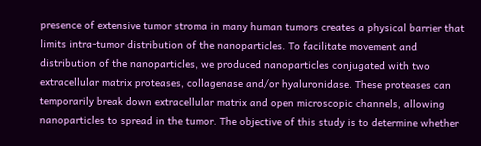presence of extensive tumor stroma in many human tumors creates a physical barrier that limits intra-tumor distribution of the nanoparticles. To facilitate movement and distribution of the nanoparticles, we produced nanoparticles conjugated with two extracellular matrix proteases, collagenase and/or hyaluronidase. These proteases can temporarily break down extracellular matrix and open microscopic channels, allowing nanoparticles to spread in the tumor. The objective of this study is to determine whether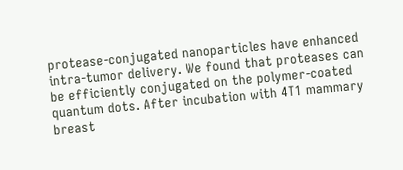protease-conjugated nanoparticles have enhanced intra-tumor delivery. We found that proteases can be efficiently conjugated on the polymer-coated quantum dots. After incubation with 4T1 mammary breast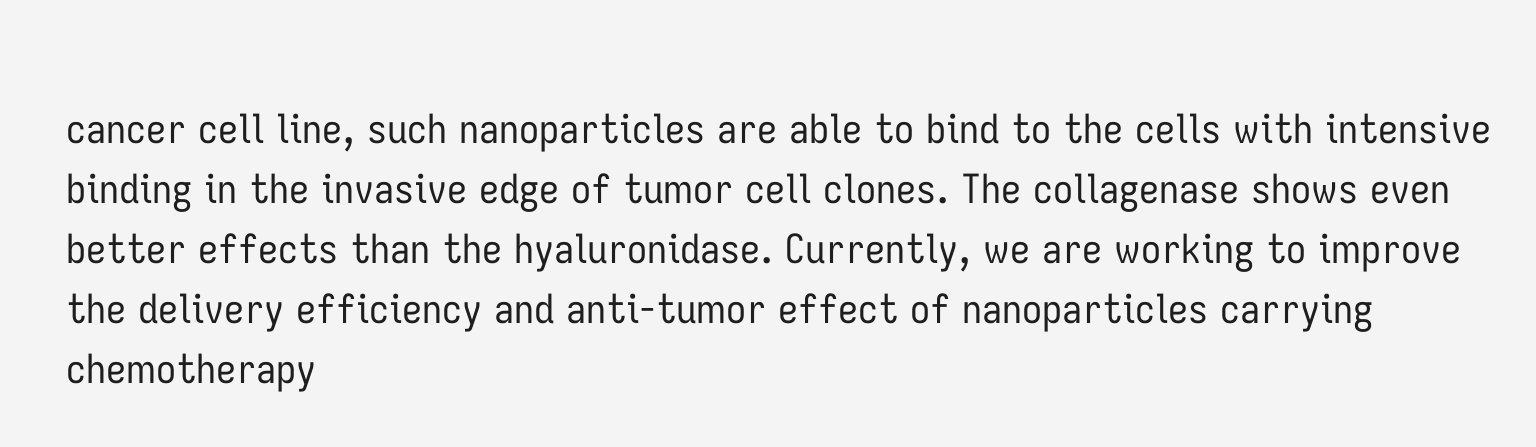cancer cell line, such nanoparticles are able to bind to the cells with intensive binding in the invasive edge of tumor cell clones. The collagenase shows even better effects than the hyaluronidase. Currently, we are working to improve the delivery efficiency and anti-tumor effect of nanoparticles carrying chemotherapy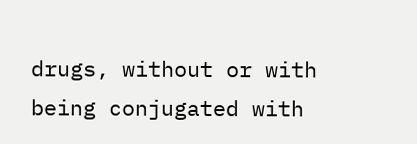drugs, without or with being conjugated with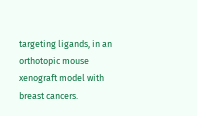targeting ligands, in an orthotopic mouse xenograft model with breast cancers.